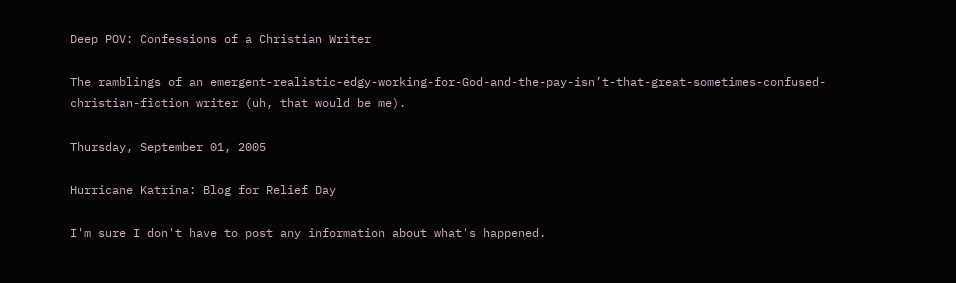Deep POV: Confessions of a Christian Writer

The ramblings of an emergent-realistic-edgy-working-for-God-and-the-pay-isn’t-that-great-sometimes-confused-christian-fiction writer (uh, that would be me).

Thursday, September 01, 2005

Hurricane Katrina: Blog for Relief Day

I'm sure I don't have to post any information about what's happened.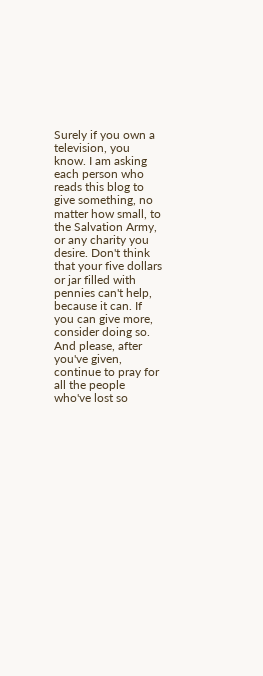Surely if you own a television, you know. I am asking each person who reads this blog to give something, no matter how small, to the Salvation Army, or any charity you desire. Don't think that your five dollars or jar filled with pennies can't help, because it can. If you can give more, consider doing so. And please, after you've given, continue to pray for all the people who've lost so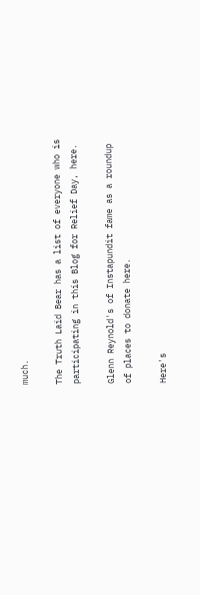much.

The Truth Laid Bear has a list of everyone who is participating in this Blog for Relief Day, here.

Glenn Reynold's of Instapundit fame as a roundup of places to donate here.

Here's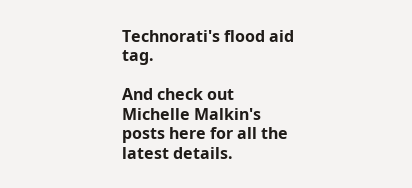Technorati's flood aid tag.

And check out Michelle Malkin's posts here for all the latest details.